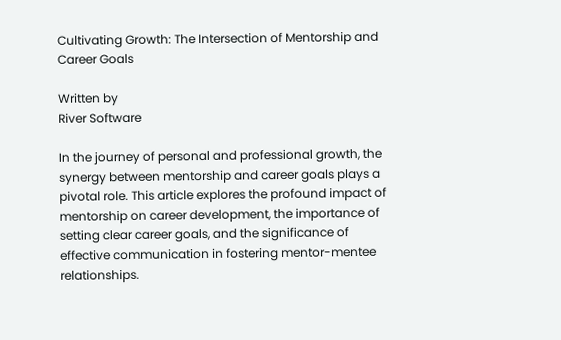Cultivating Growth: The Intersection of Mentorship and Career Goals

Written by
River Software

In the journey of personal and professional growth, the synergy between mentorship and career goals plays a pivotal role. This article explores the profound impact of mentorship on career development, the importance of setting clear career goals, and the significance of effective communication in fostering mentor-mentee relationships.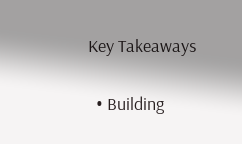Key Takeaways

  • Building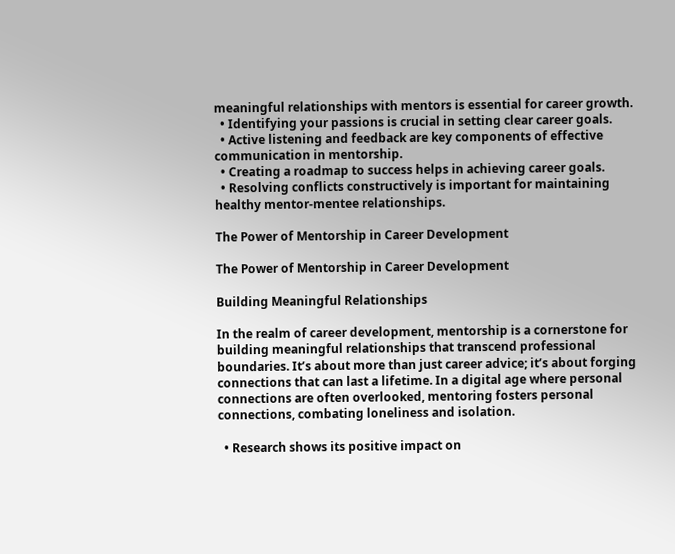meaningful relationships with mentors is essential for career growth.
  • Identifying your passions is crucial in setting clear career goals.
  • Active listening and feedback are key components of effective communication in mentorship.
  • Creating a roadmap to success helps in achieving career goals.
  • Resolving conflicts constructively is important for maintaining healthy mentor-mentee relationships.

The Power of Mentorship in Career Development

The Power of Mentorship in Career Development

Building Meaningful Relationships

In the realm of career development, mentorship is a cornerstone for building meaningful relationships that transcend professional boundaries. It’s about more than just career advice; it’s about forging connections that can last a lifetime. In a digital age where personal connections are often overlooked, mentoring fosters personal connections, combating loneliness and isolation.

  • Research shows its positive impact on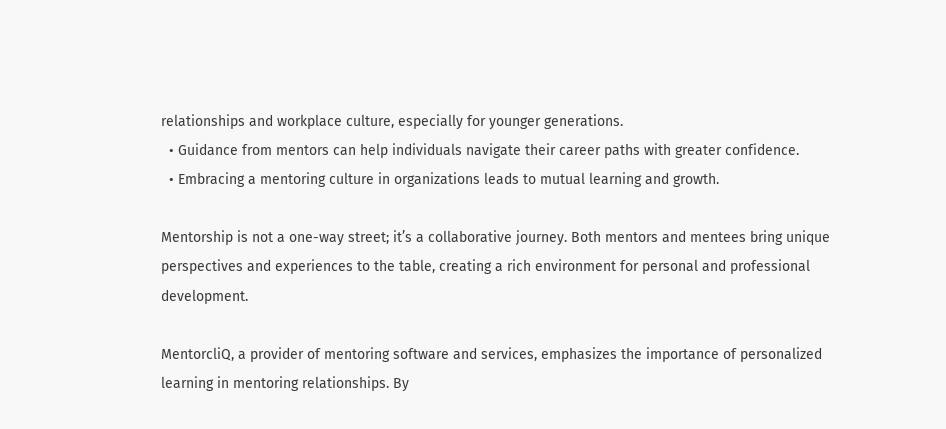relationships and workplace culture, especially for younger generations.
  • Guidance from mentors can help individuals navigate their career paths with greater confidence.
  • Embracing a mentoring culture in organizations leads to mutual learning and growth.

Mentorship is not a one-way street; it’s a collaborative journey. Both mentors and mentees bring unique perspectives and experiences to the table, creating a rich environment for personal and professional development.

MentorcliQ, a provider of mentoring software and services, emphasizes the importance of personalized learning in mentoring relationships. By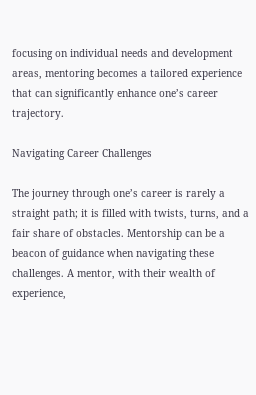focusing on individual needs and development areas, mentoring becomes a tailored experience that can significantly enhance one’s career trajectory.

Navigating Career Challenges

The journey through one’s career is rarely a straight path; it is filled with twists, turns, and a fair share of obstacles. Mentorship can be a beacon of guidance when navigating these challenges. A mentor, with their wealth of experience,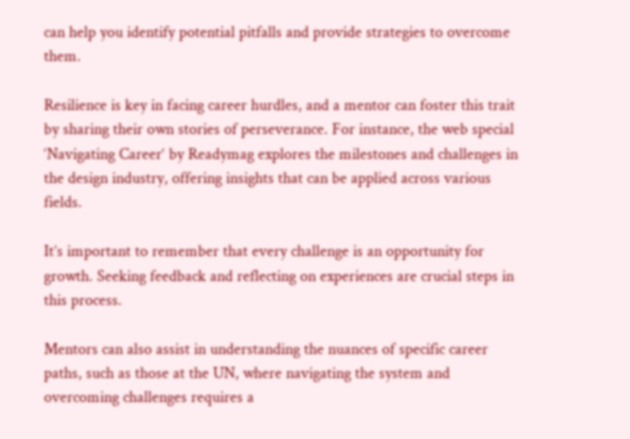can help you identify potential pitfalls and provide strategies to overcome them.

Resilience is key in facing career hurdles, and a mentor can foster this trait by sharing their own stories of perseverance. For instance, the web special ‘Navigating Career‘ by Readymag explores the milestones and challenges in the design industry, offering insights that can be applied across various fields.

It’s important to remember that every challenge is an opportunity for growth. Seeking feedback and reflecting on experiences are crucial steps in this process.

Mentors can also assist in understanding the nuances of specific career paths, such as those at the UN, where navigating the system and overcoming challenges requires a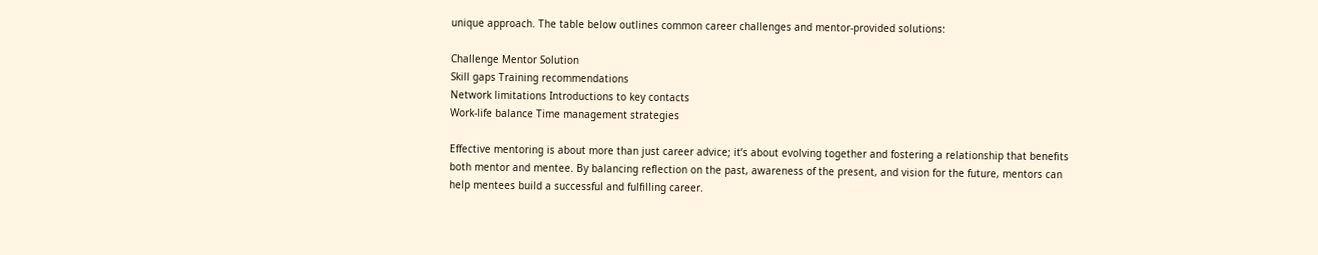unique approach. The table below outlines common career challenges and mentor-provided solutions:

Challenge Mentor Solution
Skill gaps Training recommendations
Network limitations Introductions to key contacts
Work-life balance Time management strategies

Effective mentoring is about more than just career advice; it’s about evolving together and fostering a relationship that benefits both mentor and mentee. By balancing reflection on the past, awareness of the present, and vision for the future, mentors can help mentees build a successful and fulfilling career.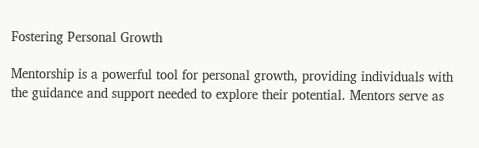Fostering Personal Growth

Mentorship is a powerful tool for personal growth, providing individuals with the guidance and support needed to explore their potential. Mentors serve as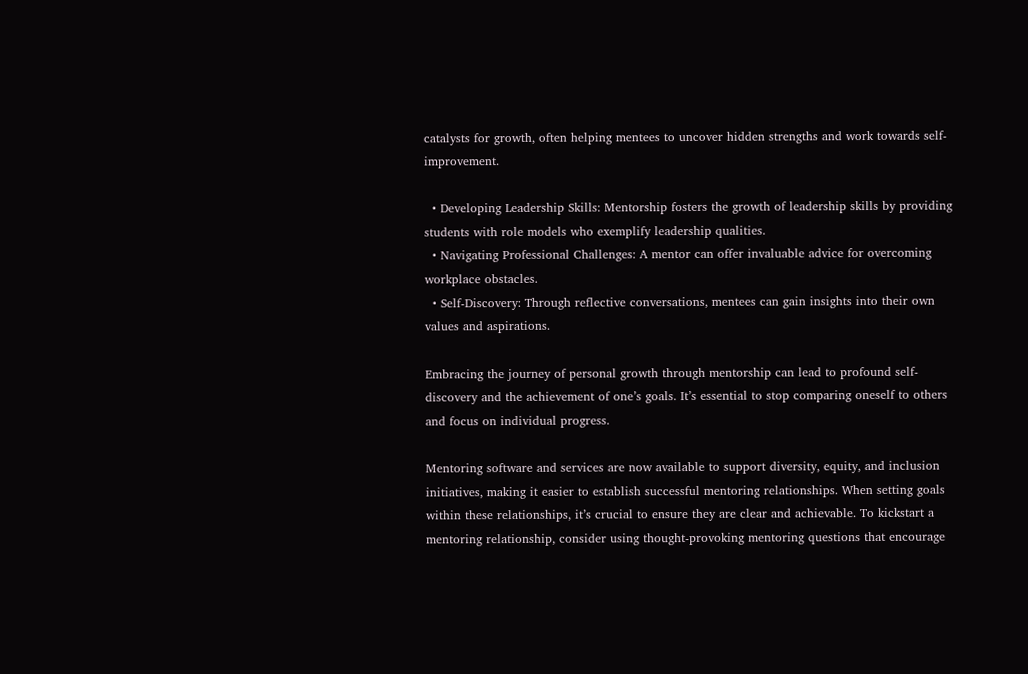catalysts for growth, often helping mentees to uncover hidden strengths and work towards self-improvement.

  • Developing Leadership Skills: Mentorship fosters the growth of leadership skills by providing students with role models who exemplify leadership qualities.
  • Navigating Professional Challenges: A mentor can offer invaluable advice for overcoming workplace obstacles.
  • Self-Discovery: Through reflective conversations, mentees can gain insights into their own values and aspirations.

Embracing the journey of personal growth through mentorship can lead to profound self-discovery and the achievement of one’s goals. It’s essential to stop comparing oneself to others and focus on individual progress.

Mentoring software and services are now available to support diversity, equity, and inclusion initiatives, making it easier to establish successful mentoring relationships. When setting goals within these relationships, it’s crucial to ensure they are clear and achievable. To kickstart a mentoring relationship, consider using thought-provoking mentoring questions that encourage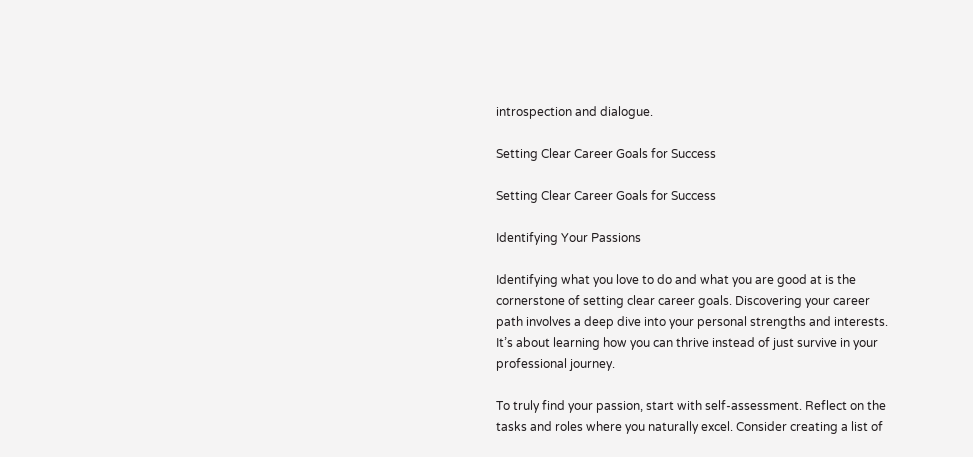introspection and dialogue.

Setting Clear Career Goals for Success

Setting Clear Career Goals for Success

Identifying Your Passions

Identifying what you love to do and what you are good at is the cornerstone of setting clear career goals. Discovering your career path involves a deep dive into your personal strengths and interests. It’s about learning how you can thrive instead of just survive in your professional journey.

To truly find your passion, start with self-assessment. Reflect on the tasks and roles where you naturally excel. Consider creating a list of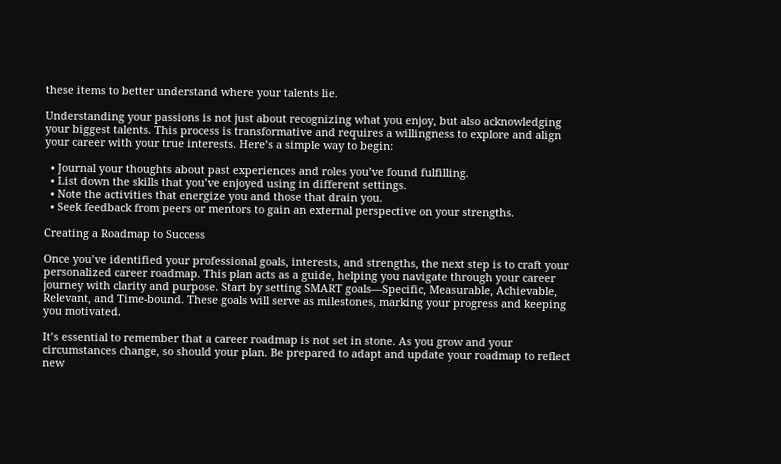these items to better understand where your talents lie.

Understanding your passions is not just about recognizing what you enjoy, but also acknowledging your biggest talents. This process is transformative and requires a willingness to explore and align your career with your true interests. Here’s a simple way to begin:

  • Journal your thoughts about past experiences and roles you’ve found fulfilling.
  • List down the skills that you’ve enjoyed using in different settings.
  • Note the activities that energize you and those that drain you.
  • Seek feedback from peers or mentors to gain an external perspective on your strengths.

Creating a Roadmap to Success

Once you’ve identified your professional goals, interests, and strengths, the next step is to craft your personalized career roadmap. This plan acts as a guide, helping you navigate through your career journey with clarity and purpose. Start by setting SMART goals—Specific, Measurable, Achievable, Relevant, and Time-bound. These goals will serve as milestones, marking your progress and keeping you motivated.

It’s essential to remember that a career roadmap is not set in stone. As you grow and your circumstances change, so should your plan. Be prepared to adapt and update your roadmap to reflect new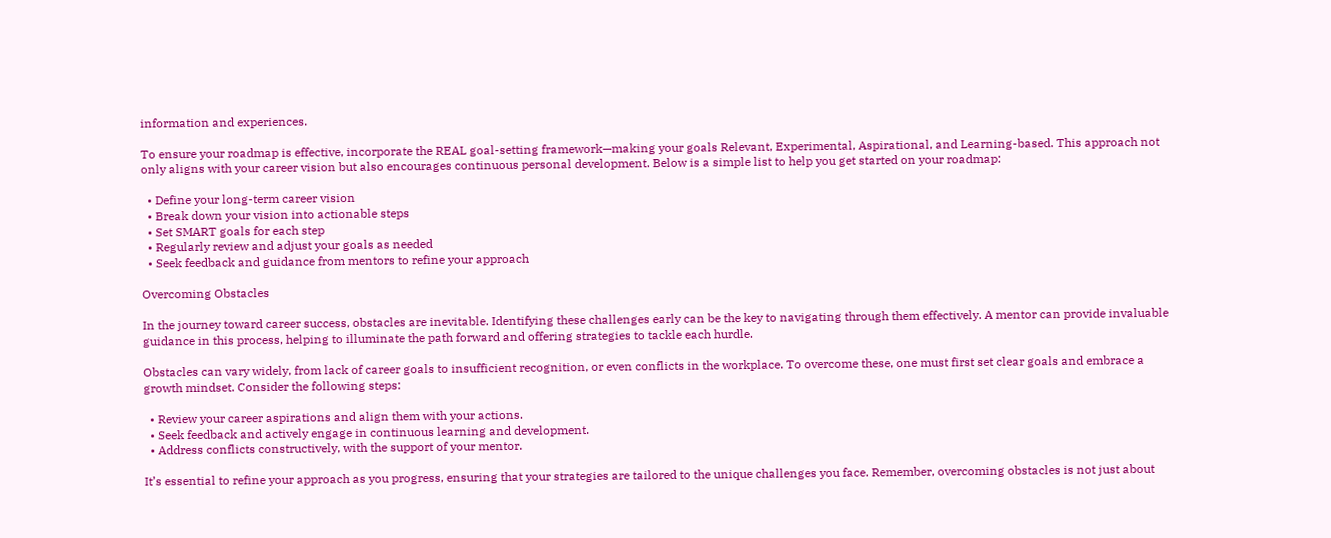information and experiences.

To ensure your roadmap is effective, incorporate the REAL goal-setting framework—making your goals Relevant, Experimental, Aspirational, and Learning-based. This approach not only aligns with your career vision but also encourages continuous personal development. Below is a simple list to help you get started on your roadmap:

  • Define your long-term career vision
  • Break down your vision into actionable steps
  • Set SMART goals for each step
  • Regularly review and adjust your goals as needed
  • Seek feedback and guidance from mentors to refine your approach

Overcoming Obstacles

In the journey toward career success, obstacles are inevitable. Identifying these challenges early can be the key to navigating through them effectively. A mentor can provide invaluable guidance in this process, helping to illuminate the path forward and offering strategies to tackle each hurdle.

Obstacles can vary widely, from lack of career goals to insufficient recognition, or even conflicts in the workplace. To overcome these, one must first set clear goals and embrace a growth mindset. Consider the following steps:

  • Review your career aspirations and align them with your actions.
  • Seek feedback and actively engage in continuous learning and development.
  • Address conflicts constructively, with the support of your mentor.

It’s essential to refine your approach as you progress, ensuring that your strategies are tailored to the unique challenges you face. Remember, overcoming obstacles is not just about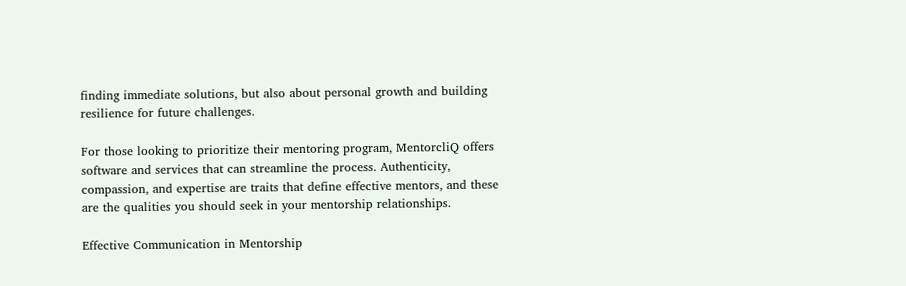finding immediate solutions, but also about personal growth and building resilience for future challenges.

For those looking to prioritize their mentoring program, MentorcliQ offers software and services that can streamline the process. Authenticity, compassion, and expertise are traits that define effective mentors, and these are the qualities you should seek in your mentorship relationships.

Effective Communication in Mentorship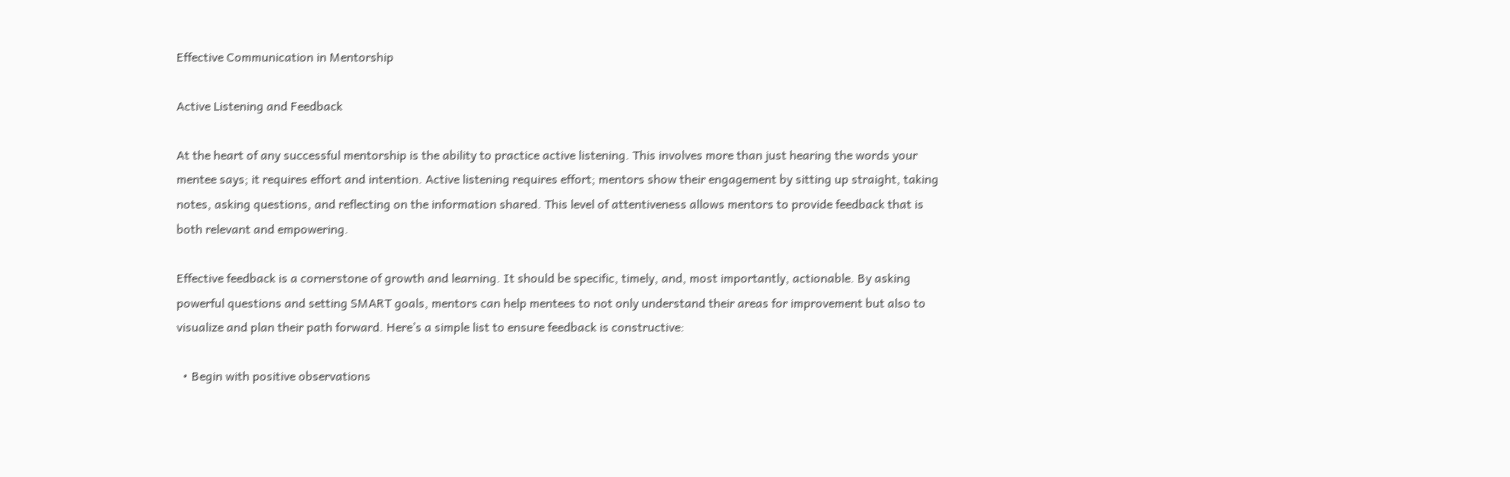Effective Communication in Mentorship

Active Listening and Feedback

At the heart of any successful mentorship is the ability to practice active listening. This involves more than just hearing the words your mentee says; it requires effort and intention. Active listening requires effort; mentors show their engagement by sitting up straight, taking notes, asking questions, and reflecting on the information shared. This level of attentiveness allows mentors to provide feedback that is both relevant and empowering.

Effective feedback is a cornerstone of growth and learning. It should be specific, timely, and, most importantly, actionable. By asking powerful questions and setting SMART goals, mentors can help mentees to not only understand their areas for improvement but also to visualize and plan their path forward. Here’s a simple list to ensure feedback is constructive:

  • Begin with positive observations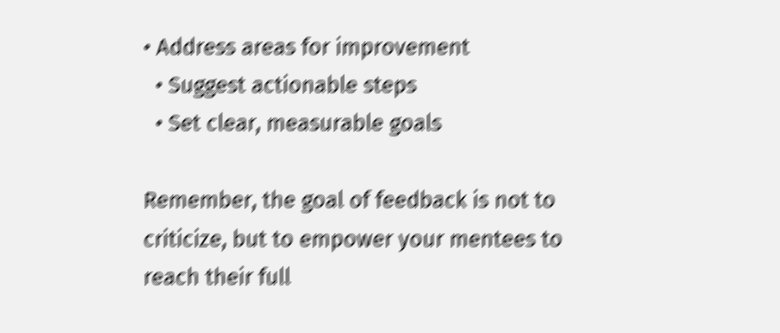• Address areas for improvement
  • Suggest actionable steps
  • Set clear, measurable goals

Remember, the goal of feedback is not to criticize, but to empower your mentees to reach their full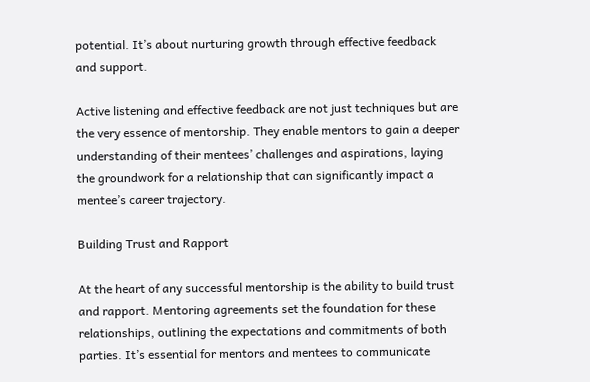potential. It’s about nurturing growth through effective feedback and support.

Active listening and effective feedback are not just techniques but are the very essence of mentorship. They enable mentors to gain a deeper understanding of their mentees’ challenges and aspirations, laying the groundwork for a relationship that can significantly impact a mentee’s career trajectory.

Building Trust and Rapport

At the heart of any successful mentorship is the ability to build trust and rapport. Mentoring agreements set the foundation for these relationships, outlining the expectations and commitments of both parties. It’s essential for mentors and mentees to communicate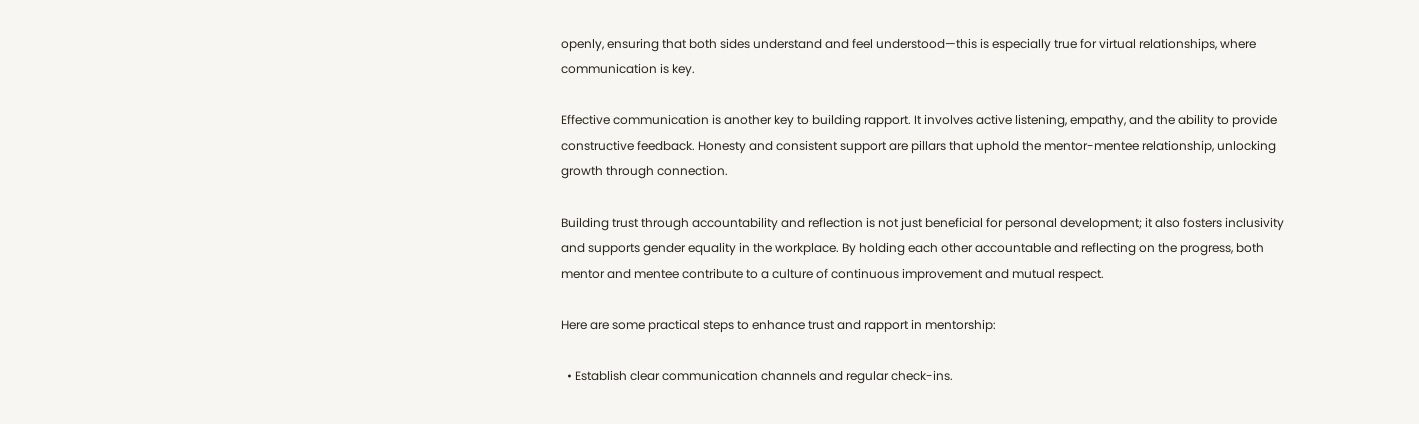openly, ensuring that both sides understand and feel understood—this is especially true for virtual relationships, where communication is key.

Effective communication is another key to building rapport. It involves active listening, empathy, and the ability to provide constructive feedback. Honesty and consistent support are pillars that uphold the mentor-mentee relationship, unlocking growth through connection.

Building trust through accountability and reflection is not just beneficial for personal development; it also fosters inclusivity and supports gender equality in the workplace. By holding each other accountable and reflecting on the progress, both mentor and mentee contribute to a culture of continuous improvement and mutual respect.

Here are some practical steps to enhance trust and rapport in mentorship:

  • Establish clear communication channels and regular check-ins.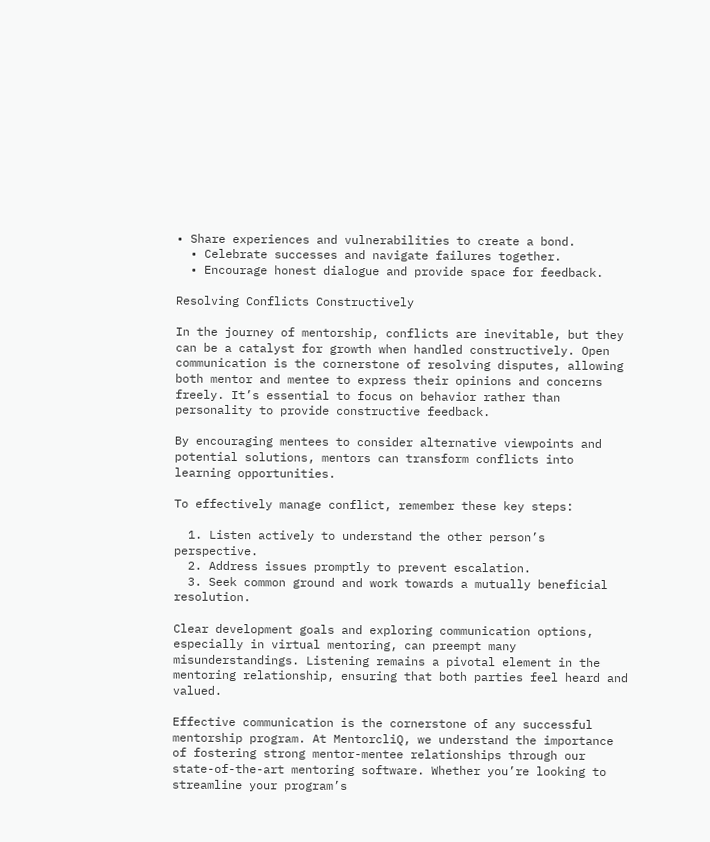• Share experiences and vulnerabilities to create a bond.
  • Celebrate successes and navigate failures together.
  • Encourage honest dialogue and provide space for feedback.

Resolving Conflicts Constructively

In the journey of mentorship, conflicts are inevitable, but they can be a catalyst for growth when handled constructively. Open communication is the cornerstone of resolving disputes, allowing both mentor and mentee to express their opinions and concerns freely. It’s essential to focus on behavior rather than personality to provide constructive feedback.

By encouraging mentees to consider alternative viewpoints and potential solutions, mentors can transform conflicts into learning opportunities.

To effectively manage conflict, remember these key steps:

  1. Listen actively to understand the other person’s perspective.
  2. Address issues promptly to prevent escalation.
  3. Seek common ground and work towards a mutually beneficial resolution.

Clear development goals and exploring communication options, especially in virtual mentoring, can preempt many misunderstandings. Listening remains a pivotal element in the mentoring relationship, ensuring that both parties feel heard and valued.

Effective communication is the cornerstone of any successful mentorship program. At MentorcliQ, we understand the importance of fostering strong mentor-mentee relationships through our state-of-the-art mentoring software. Whether you’re looking to streamline your program’s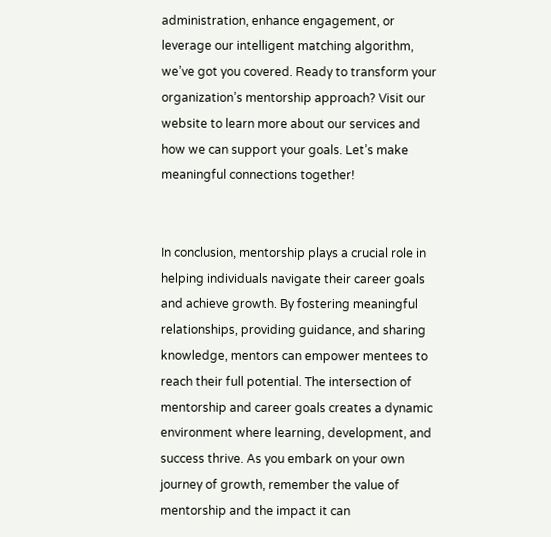administration, enhance engagement, or leverage our intelligent matching algorithm, we’ve got you covered. Ready to transform your organization’s mentorship approach? Visit our website to learn more about our services and how we can support your goals. Let’s make meaningful connections together!


In conclusion, mentorship plays a crucial role in helping individuals navigate their career goals and achieve growth. By fostering meaningful relationships, providing guidance, and sharing knowledge, mentors can empower mentees to reach their full potential. The intersection of mentorship and career goals creates a dynamic environment where learning, development, and success thrive. As you embark on your own journey of growth, remember the value of mentorship and the impact it can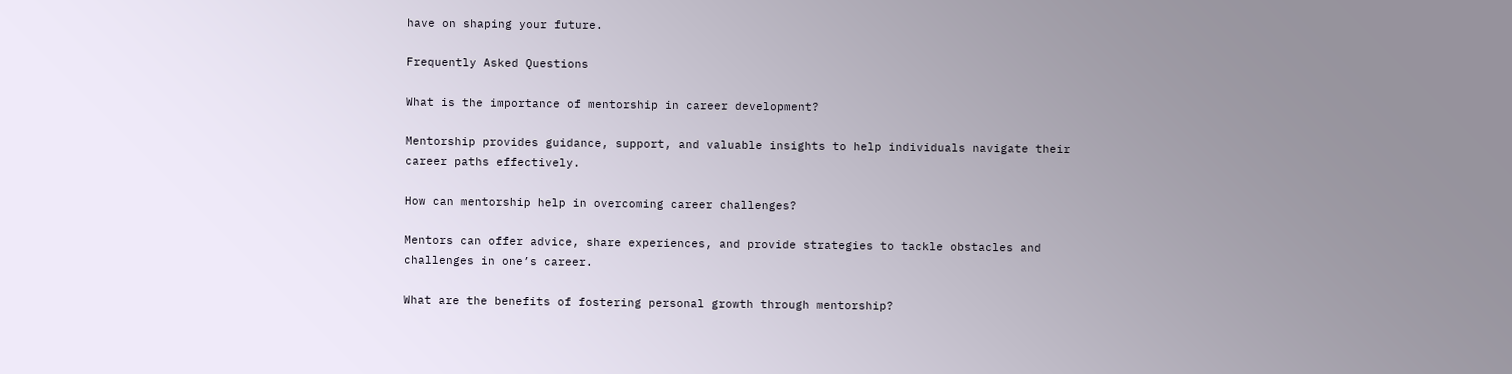have on shaping your future.

Frequently Asked Questions

What is the importance of mentorship in career development?

Mentorship provides guidance, support, and valuable insights to help individuals navigate their career paths effectively.

How can mentorship help in overcoming career challenges?

Mentors can offer advice, share experiences, and provide strategies to tackle obstacles and challenges in one’s career.

What are the benefits of fostering personal growth through mentorship?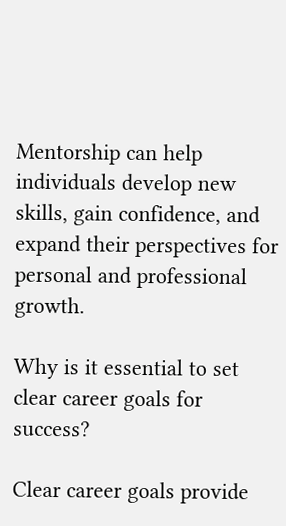Mentorship can help individuals develop new skills, gain confidence, and expand their perspectives for personal and professional growth.

Why is it essential to set clear career goals for success?

Clear career goals provide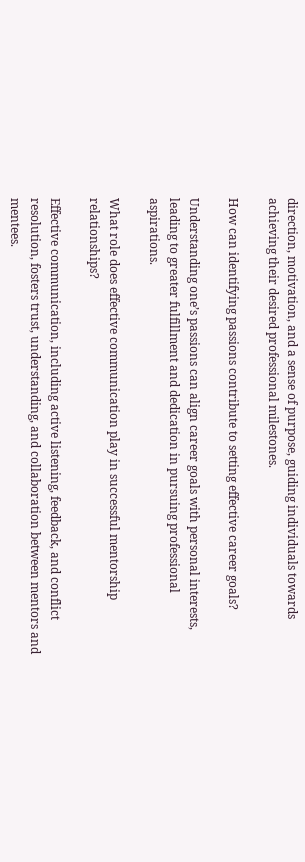direction, motivation, and a sense of purpose, guiding individuals towards achieving their desired professional milestones.

How can identifying passions contribute to setting effective career goals?

Understanding one’s passions can align career goals with personal interests, leading to greater fulfillment and dedication in pursuing professional aspirations.

What role does effective communication play in successful mentorship relationships?

Effective communication, including active listening, feedback, and conflict resolution, fosters trust, understanding, and collaboration between mentors and mentees.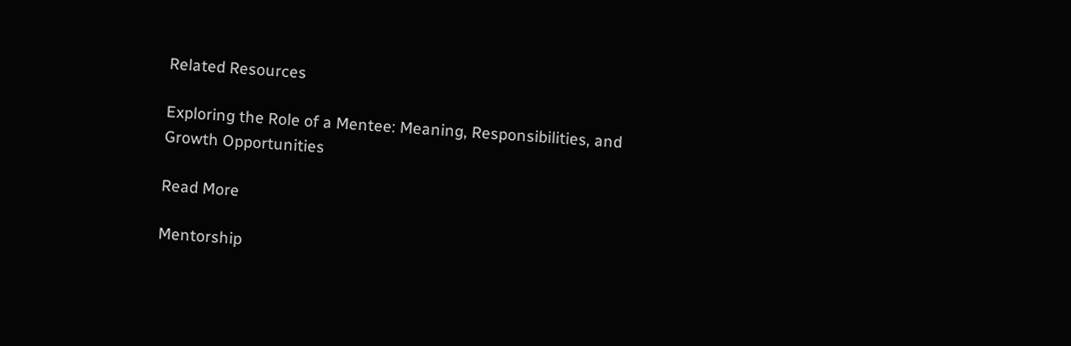Related Resources

Exploring the Role of a Mentee: Meaning, Responsibilities, and Growth Opportunities

Read More

Mentorship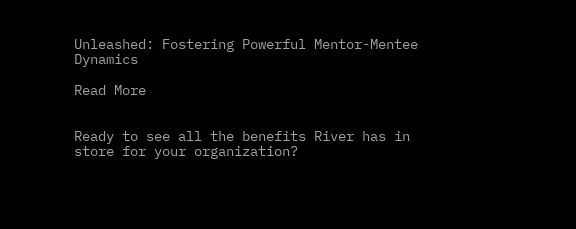Unleashed: Fostering Powerful Mentor-Mentee Dynamics

Read More


Ready to see all the benefits River has in store for your organization?